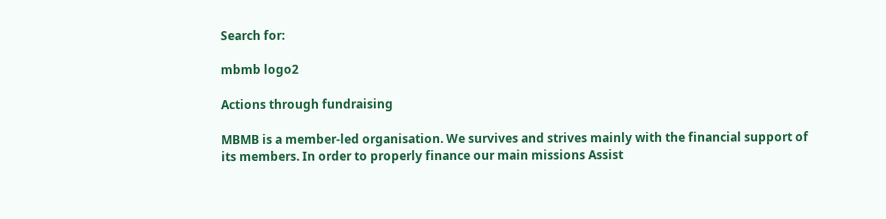Search for:

mbmb logo2

Actions through fundraising

MBMB is a member-led organisation. We survives and strives mainly with the financial support of its members. In order to properly finance our main missions Assist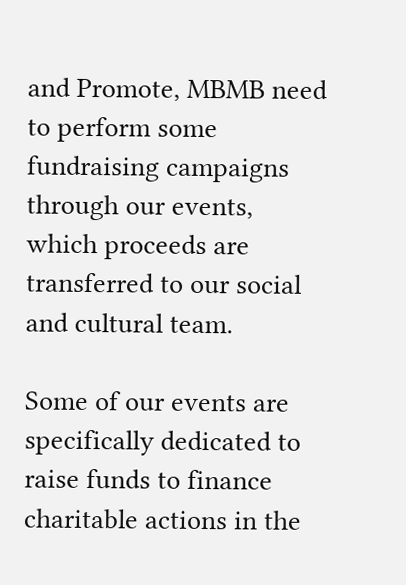and Promote, MBMB need to perform some fundraising campaigns through our events, which proceeds are transferred to our social and cultural team.

Some of our events are specifically dedicated to raise funds to finance charitable actions in the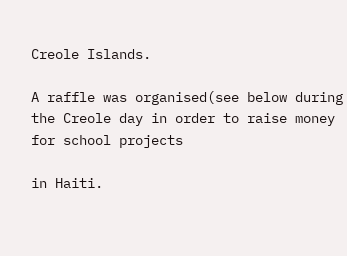Creole Islands.

A raffle was organised(see below during the Creole day in order to raise money for school projects

in Haiti.